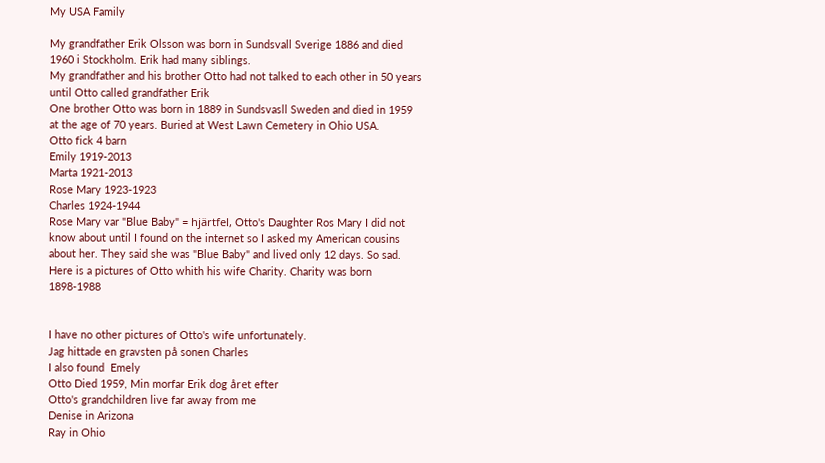My USA Family

My grandfather Erik Olsson was born in Sundsvall Sverige 1886 and died 1960 i Stockholm. Erik had many siblings.
My grandfather and his brother Otto had not talked to each other in 50 years until Otto called grandfather Erik
One brother Otto was born in 1889 in Sundsvasll Sweden and died in 1959 at the age of 70 years. Buried at West Lawn Cemetery in Ohio USA.
Otto fick 4 barn
Emily 1919-2013
Marta 1921-2013
Rose Mary 1923-1923
Charles 1924-1944
Rose Mary var "Blue Baby" = hjärtfel, Otto's Daughter Ros Mary I did not know about until I found on the internet so I asked my American cousins about her. They said she was "Blue Baby" and lived only 12 days. So sad.
Here is a pictures of Otto whith his wife Charity. Charity was born 1898-1988


I have no other pictures of Otto's wife unfortunately.
Jag hittade en gravsten på sonen Charles
I also found  Emely
Otto Died 1959, Min morfar Erik dog året efter
Otto's grandchildren live far away from me
Denise in Arizona
Ray in Ohio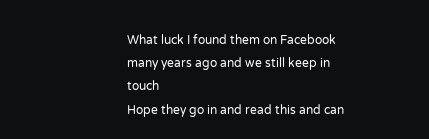What luck I found them on Facebook many years ago and we still keep in touch
Hope they go in and read this and can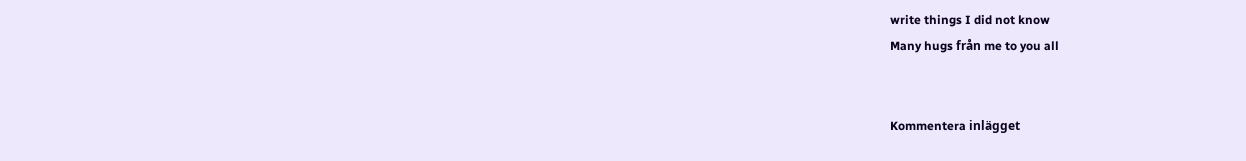write things I did not know
Many hugs från me to you all


Kommentera inlägget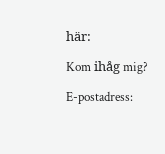här:

Kom ihåg mig?

E-postadress: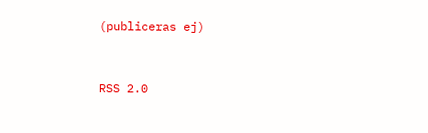(publiceras ej)



RSS 2.0